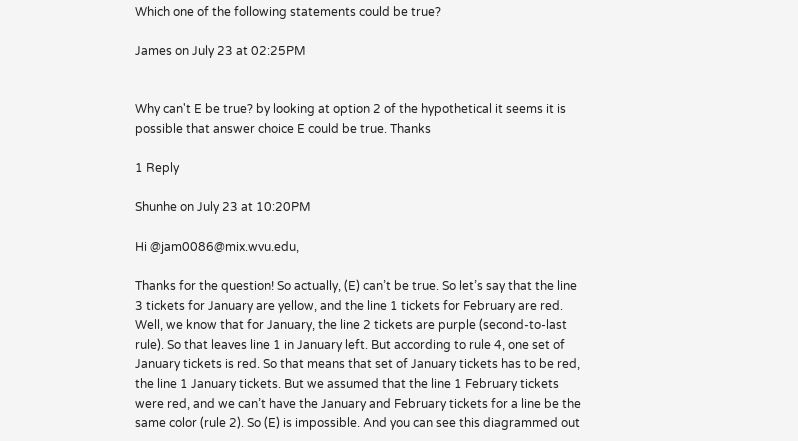Which one of the following statements could be true?

James on July 23 at 02:25PM


Why can't E be true? by looking at option 2 of the hypothetical it seems it is possible that answer choice E could be true. Thanks

1 Reply

Shunhe on July 23 at 10:20PM

Hi @jam0086@mix.wvu.edu,

Thanks for the question! So actually, (E) can’t be true. So let’s say that the line 3 tickets for January are yellow, and the line 1 tickets for February are red. Well, we know that for January, the line 2 tickets are purple (second-to-last rule). So that leaves line 1 in January left. But according to rule 4, one set of January tickets is red. So that means that set of January tickets has to be red, the line 1 January tickets. But we assumed that the line 1 February tickets were red, and we can’t have the January and February tickets for a line be the same color (rule 2). So (E) is impossible. And you can see this diagrammed out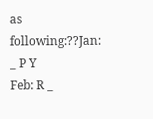as following:??Jan: _ P Y
Feb: R _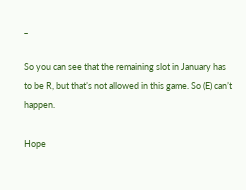_

So you can see that the remaining slot in January has to be R, but that’s not allowed in this game. So (E) can’t happen.

Hope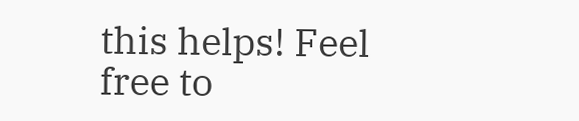this helps! Feel free to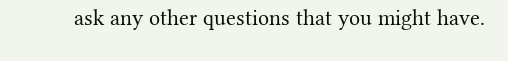ask any other questions that you might have.